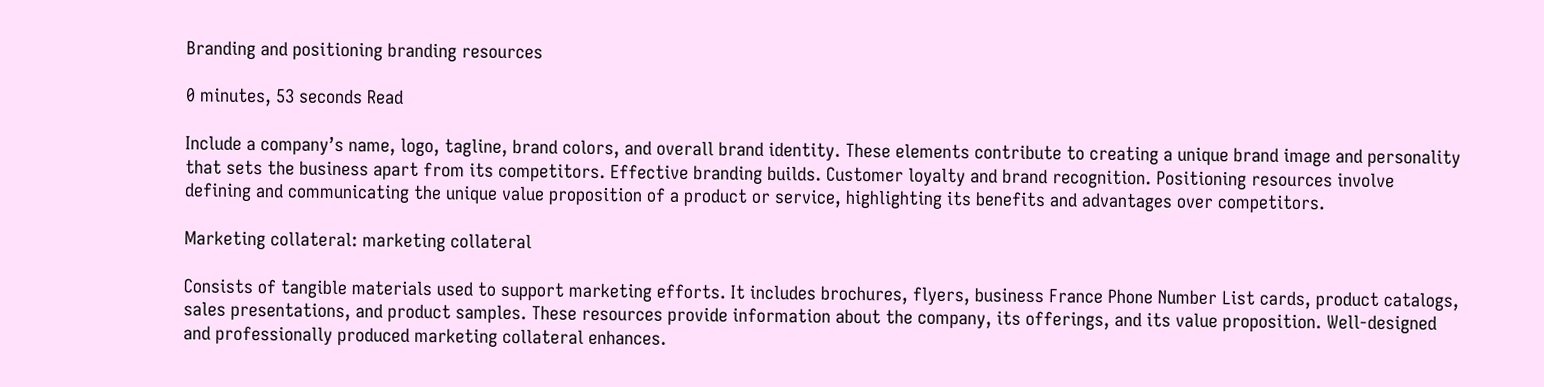Branding and positioning branding resources

0 minutes, 53 seconds Read

Include a company’s name, logo, tagline, brand colors, and overall brand identity. These elements contribute to creating a unique brand image and personality that sets the business apart from its competitors. Effective branding builds. Customer loyalty and brand recognition. Positioning resources involve defining and communicating the unique value proposition of a product or service, highlighting its benefits and advantages over competitors.

Marketing collateral: marketing collateral

Consists of tangible materials used to support marketing efforts. It includes brochures, flyers, business France Phone Number List cards, product catalogs, sales presentations, and product samples. These resources provide information about the company, its offerings, and its value proposition. Well-designed and professionally produced marketing collateral enhances.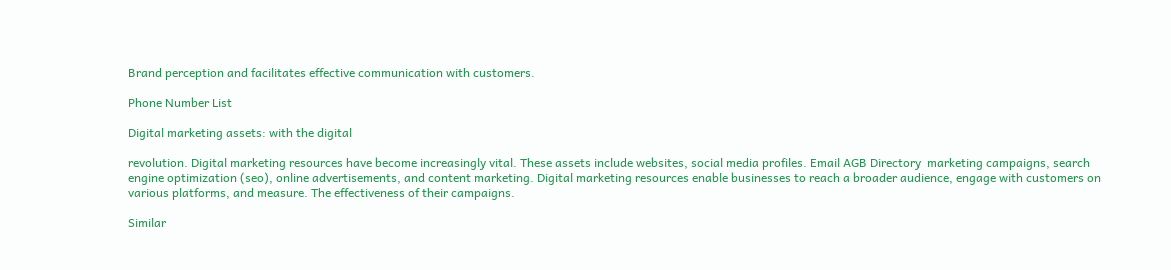Brand perception and facilitates effective communication with customers.

Phone Number List

Digital marketing assets: with the digital

revolution. Digital marketing resources have become increasingly vital. These assets include websites, social media profiles. Email AGB Directory  marketing campaigns, search engine optimization (seo), online advertisements, and content marketing. Digital marketing resources enable businesses to reach a broader audience, engage with customers on various platforms, and measure. The effectiveness of their campaigns.

Similar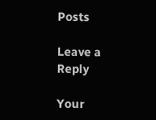Posts

Leave a Reply

Your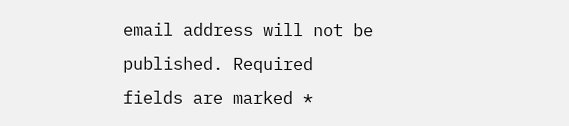email address will not be published. Required fields are marked *